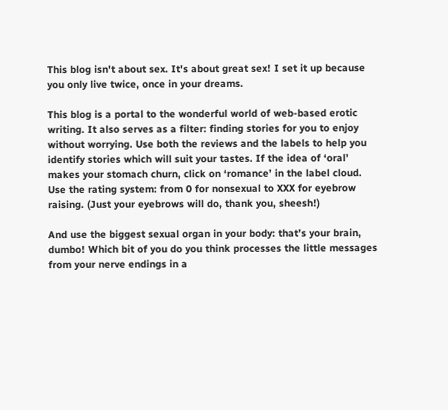This blog isn't about sex. It's about great sex! I set it up because you only live twice, once in your dreams.

This blog is a portal to the wonderful world of web-based erotic writing. It also serves as a filter: finding stories for you to enjoy without worrying. Use both the reviews and the labels to help you identify stories which will suit your tastes. If the idea of ‘oral’ makes your stomach churn, click on ‘romance’ in the label cloud. Use the rating system: from 0 for nonsexual to XXX for eyebrow raising. (Just your eyebrows will do, thank you, sheesh!)

And use the biggest sexual organ in your body: that’s your brain, dumbo! Which bit of you do you think processes the little messages from your nerve endings in a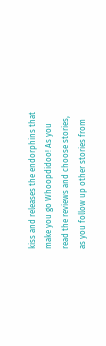kiss and releases the endorphins that make you go Whoopdidoo! As you read the reviews and choose stories, as you follow up other stories from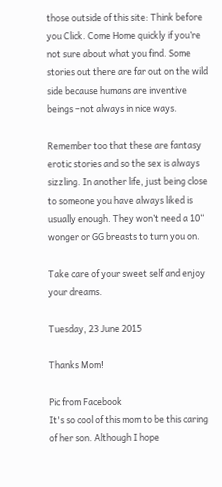those outside of this site: Think before you Click. Come Home quickly if you’re not sure about what you find. Some stories out there are far out on the wild side because humans are inventive beings –not always in nice ways.

Remember too that these are fantasy erotic stories and so the sex is always sizzling. In another life, just being close to someone you have always liked is usually enough. They won’t need a 10“ wonger or GG breasts to turn you on.

Take care of your sweet self and enjoy your dreams.

Tuesday, 23 June 2015

Thanks Mom!

Pic from Facebook
It's so cool of this mom to be this caring of her son. Although I hope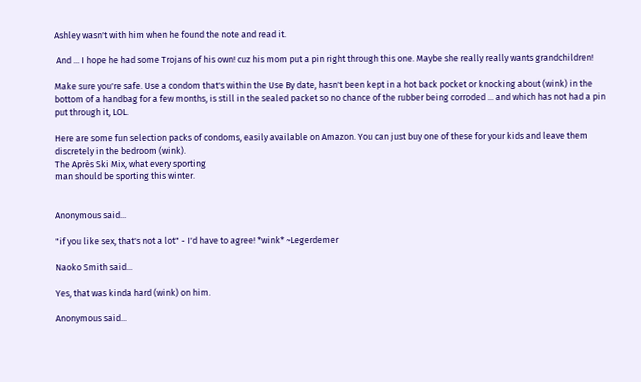Ashley wasn't with him when he found the note and read it.

 And ... I hope he had some Trojans of his own! cuz his mom put a pin right through this one. Maybe she really really wants grandchildren!

Make sure you're safe. Use a condom that's within the Use By date, hasn't been kept in a hot back pocket or knocking about (wink) in the bottom of a handbag for a few months, is still in the sealed packet so no chance of the rubber being corroded ... and which has not had a pin put through it, LOL.

Here are some fun selection packs of condoms, easily available on Amazon. You can just buy one of these for your kids and leave them discretely in the bedroom (wink).
The Après Ski Mix, what every sporting
man should be sporting this winter.


Anonymous said...

"if you like sex, that's not a lot" - I'd have to agree! *wink* ~Legerdemer

Naoko Smith said...

Yes, that was kinda hard (wink) on him.

Anonymous said...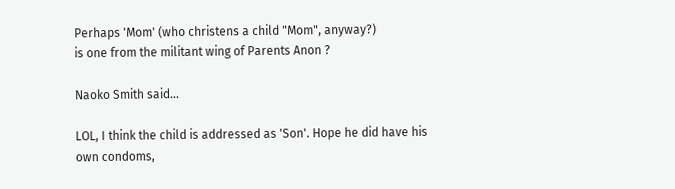Perhaps 'Mom' (who christens a child "Mom", anyway?)
is one from the militant wing of Parents Anon ?

Naoko Smith said...

LOL, I think the child is addressed as 'Son'. Hope he did have his own condoms,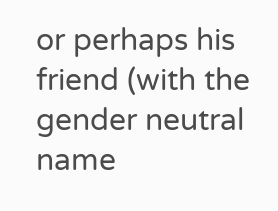or perhaps his friend (with the gender neutral name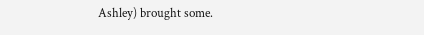Ashley) brought some.